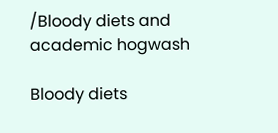/Bloody diets and academic hogwash

Bloody diets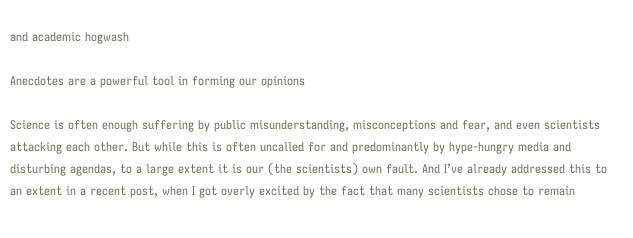and academic hogwash

Anecdotes are a powerful tool in forming our opinions

Science is often enough suffering by public misunderstanding, misconceptions and fear, and even scientists attacking each other. But while this is often uncalled for and predominantly by hype-hungry media and disturbing agendas, to a large extent it is our (the scientists) own fault. And I’ve already addressed this to an extent in a recent post, when I got overly excited by the fact that many scientists chose to remain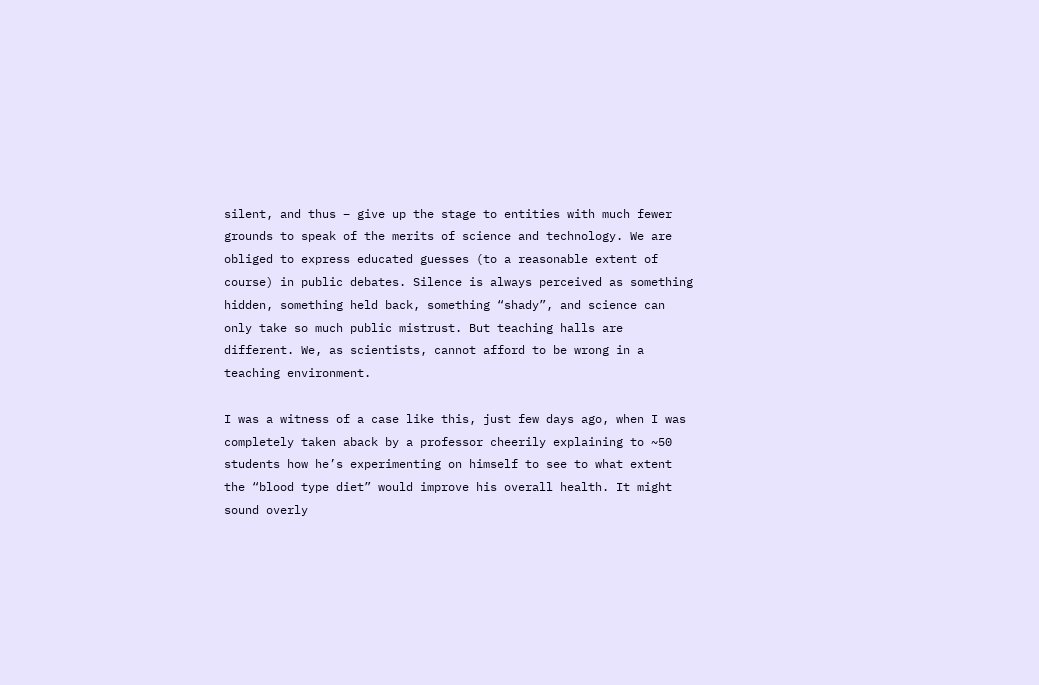silent, and thus – give up the stage to entities with much fewer grounds to speak of the merits of science and technology. We are obliged to express educated guesses (to a reasonable extent of course) in public debates. Silence is always perceived as something hidden, something held back, something “shady”, and science can only take so much public mistrust. But teaching halls are different. We, as scientists, cannot afford to be wrong in a teaching environment.

I was a witness of a case like this, just few days ago, when I was completely taken aback by a professor cheerily explaining to ~50 students how he’s experimenting on himself to see to what extent the “blood type diet” would improve his overall health. It might sound overly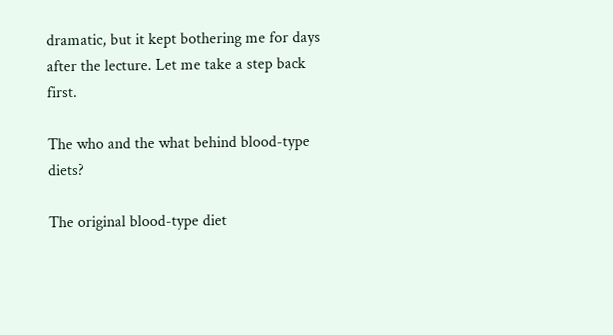dramatic, but it kept bothering me for days after the lecture. Let me take a step back first.

The who and the what behind blood-type diets?

The original blood-type diet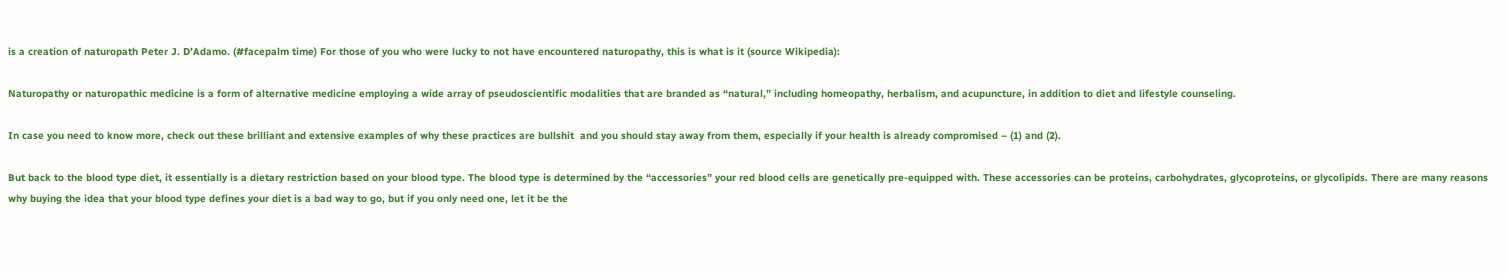is a creation of naturopath Peter J. D’Adamo. (#facepalm time) For those of you who were lucky to not have encountered naturopathy, this is what is it (source Wikipedia):

Naturopathy or naturopathic medicine is a form of alternative medicine employing a wide array of pseudoscientific modalities that are branded as “natural,” including homeopathy, herbalism, and acupuncture, in addition to diet and lifestyle counseling.

In case you need to know more, check out these brilliant and extensive examples of why these practices are bullshit  and you should stay away from them, especially if your health is already compromised – (1) and (2).

But back to the blood type diet, it essentially is a dietary restriction based on your blood type. The blood type is determined by the “accessories” your red blood cells are genetically pre-equipped with. These accessories can be proteins, carbohydrates, glycoproteins, or glycolipids. There are many reasons why buying the idea that your blood type defines your diet is a bad way to go, but if you only need one, let it be the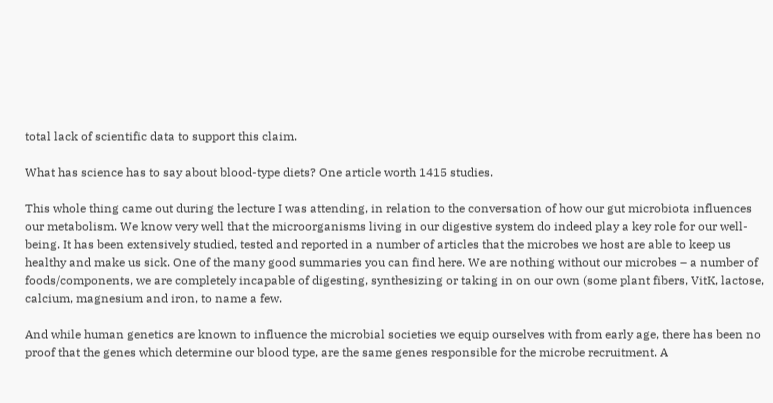total lack of scientific data to support this claim.

What has science has to say about blood-type diets? One article worth 1415 studies.

This whole thing came out during the lecture I was attending, in relation to the conversation of how our gut microbiota influences our metabolism. We know very well that the microorganisms living in our digestive system do indeed play a key role for our well-being. It has been extensively studied, tested and reported in a number of articles that the microbes we host are able to keep us healthy and make us sick. One of the many good summaries you can find here. We are nothing without our microbes – a number of foods/components, we are completely incapable of digesting, synthesizing or taking in on our own (some plant fibers, VitK, lactose, calcium, magnesium and iron, to name a few.

And while human genetics are known to influence the microbial societies we equip ourselves with from early age, there has been no proof that the genes which determine our blood type, are the same genes responsible for the microbe recruitment. A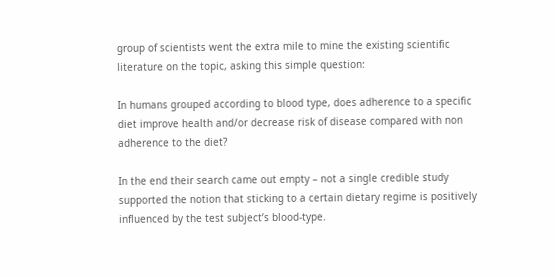group of scientists went the extra mile to mine the existing scientific literature on the topic, asking this simple question:

In humans grouped according to blood type, does adherence to a specific diet improve health and/or decrease risk of disease compared with non adherence to the diet?

In the end their search came out empty – not a single credible study supported the notion that sticking to a certain dietary regime is positively influenced by the test subject’s blood-type.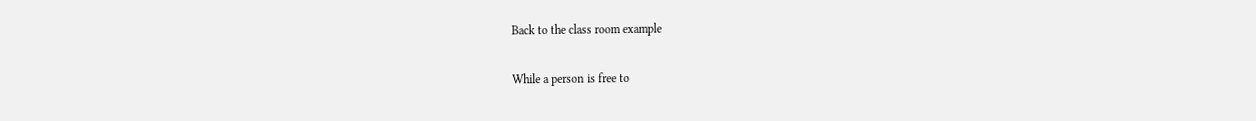Back to the class room example

While a person is free to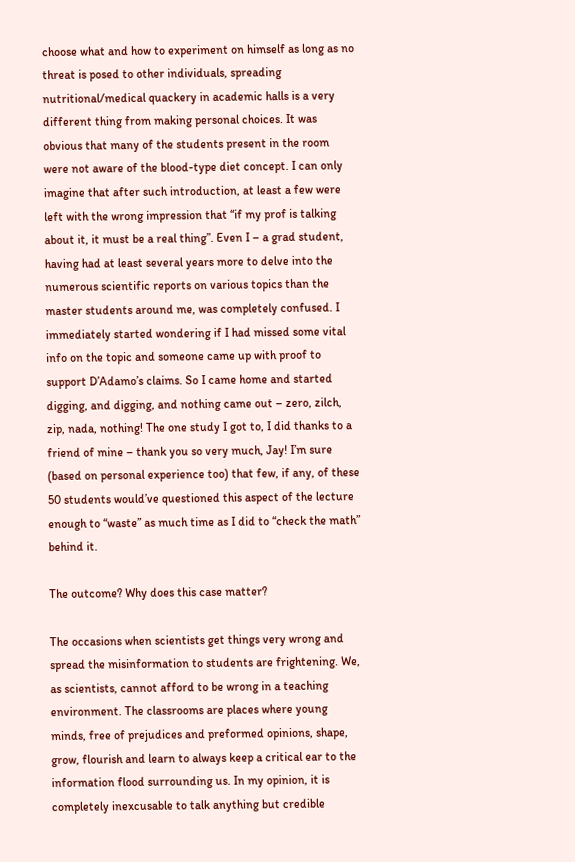choose what and how to experiment on himself as long as no threat is posed to other individuals, spreading nutritional/medical quackery in academic halls is a very different thing from making personal choices. It was obvious that many of the students present in the room were not aware of the blood-type diet concept. I can only imagine that after such introduction, at least a few were left with the wrong impression that “if my prof is talking about it, it must be a real thing”. Even I – a grad student, having had at least several years more to delve into the numerous scientific reports on various topics than the master students around me, was completely confused. I immediately started wondering if I had missed some vital info on the topic and someone came up with proof to support D’Adamo’s claims. So I came home and started digging, and digging, and nothing came out – zero, zilch, zip, nada, nothing! The one study I got to, I did thanks to a friend of mine – thank you so very much, Jay! I’m sure (based on personal experience too) that few, if any, of these 50 students would’ve questioned this aspect of the lecture enough to “waste” as much time as I did to “check the math” behind it.

The outcome? Why does this case matter?

The occasions when scientists get things very wrong and spread the misinformation to students are frightening. We, as scientists, cannot afford to be wrong in a teaching environment. The classrooms are places where young minds, free of prejudices and preformed opinions, shape, grow, flourish and learn to always keep a critical ear to the information flood surrounding us. In my opinion, it is completely inexcusable to talk anything but credible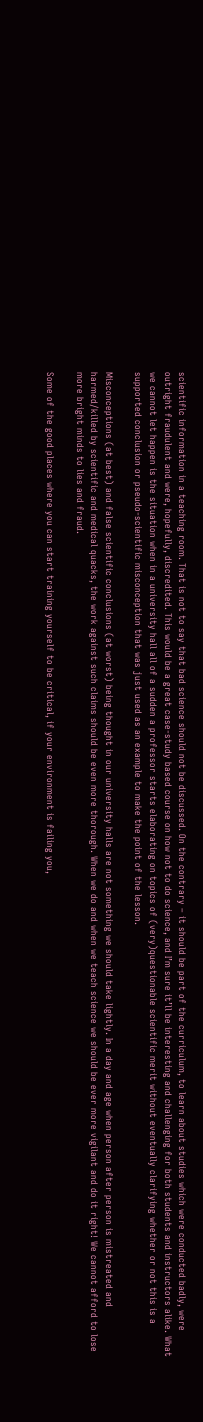scientific information in a teaching room. That is not to say that bad science should not be discussed. On the contrary – it should be part of the curriculum, to learn about studies which were conducted badly, were outright fraudulent and were, hopefully, discredited. This would be a great case-study based course on how not to do science, and I’m sure it’ll be interesting and challenging for both students and instructors alike. What we cannot let happen is the situation when in a university hall all of a sudden a professor starts elaborating on topics of (very)questionable scientific merit without eventually clarifying whether or not this is a supported conclusion or pseudo-scientific misconception that was just used as an example to make the point of the lesson.

Misconceptions (at best) and false scientific conclusions (at worst) being thought in our university halls are not something we should take lightly. In a day and age when person after person is mistreated and harmed/killed by scientific and medical quacks, the work against such claims should be even more thorough. When we do and when we teach science we should be ever more vigilant and do it right! We cannot afford to lose more bright minds to lies and fraud.

Some of the good places where you can start training yourself to be critical, if your environment is failing you,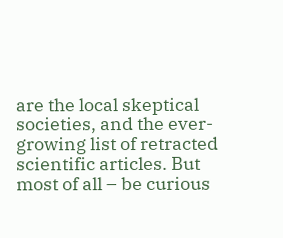are the local skeptical societies, and the ever-growing list of retracted scientific articles. But most of all – be curious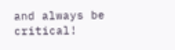and always be critical!